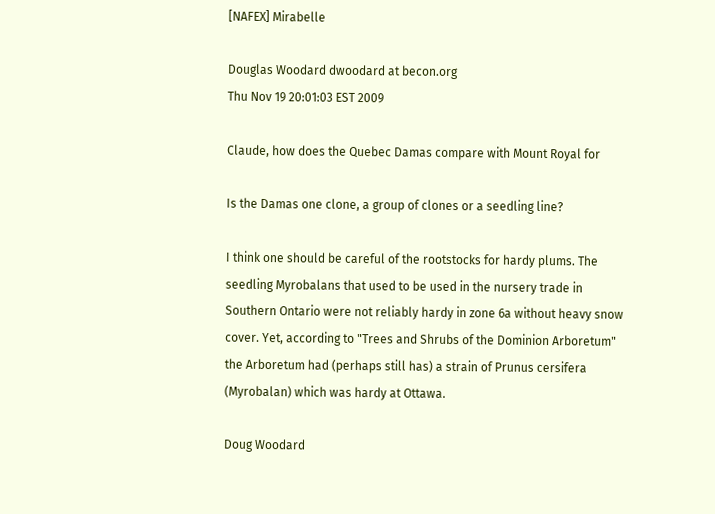[NAFEX] Mirabelle

Douglas Woodard dwoodard at becon.org
Thu Nov 19 20:01:03 EST 2009

Claude, how does the Quebec Damas compare with Mount Royal for

Is the Damas one clone, a group of clones or a seedling line?

I think one should be careful of the rootstocks for hardy plums. The
seedling Myrobalans that used to be used in the nursery trade in
Southern Ontario were not reliably hardy in zone 6a without heavy snow
cover. Yet, according to "Trees and Shrubs of the Dominion Arboretum"
the Arboretum had (perhaps still has) a strain of Prunus cersifera
(Myrobalan) which was hardy at Ottawa.

Doug Woodard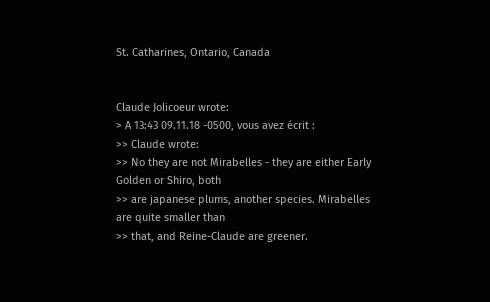St. Catharines, Ontario, Canada


Claude Jolicoeur wrote:
> A 13:43 09.11.18 -0500, vous avez écrit :
>> Claude wrote:
>> No they are not Mirabelles - they are either Early Golden or Shiro, both
>> are japanese plums, another species. Mirabelles are quite smaller than
>> that, and Reine-Claude are greener.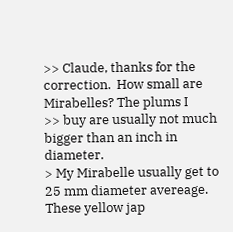>> Claude, thanks for the correction.  How small are Mirabelles? The plums I
>> buy are usually not much bigger than an inch in diameter.
> My Mirabelle usually get to 25 mm diameter avereage. These yellow jap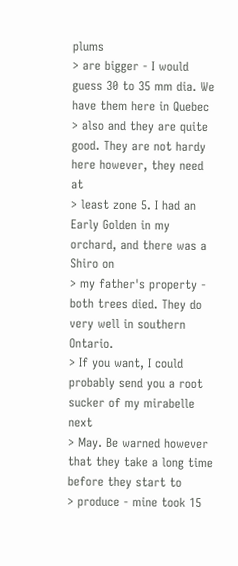plums
> are bigger - I would guess 30 to 35 mm dia. We have them here in Quebec
> also and they are quite good. They are not hardy here however, they need at
> least zone 5. I had an Early Golden in my orchard, and there was a Shiro on
> my father's property - both trees died. They do very well in southern Ontario.
> If you want, I could probably send you a root sucker of my mirabelle next
> May. Be warned however that they take a long time before they start to
> produce - mine took 15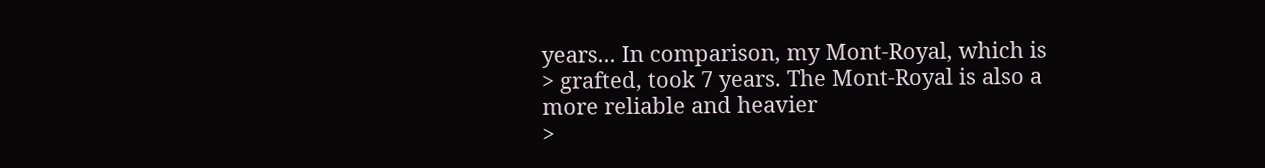years... In comparison, my Mont-Royal, which is
> grafted, took 7 years. The Mont-Royal is also a more reliable and heavier
>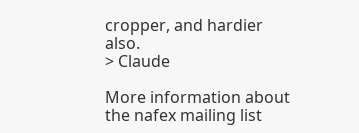cropper, and hardier also.
> Claude

More information about the nafex mailing list